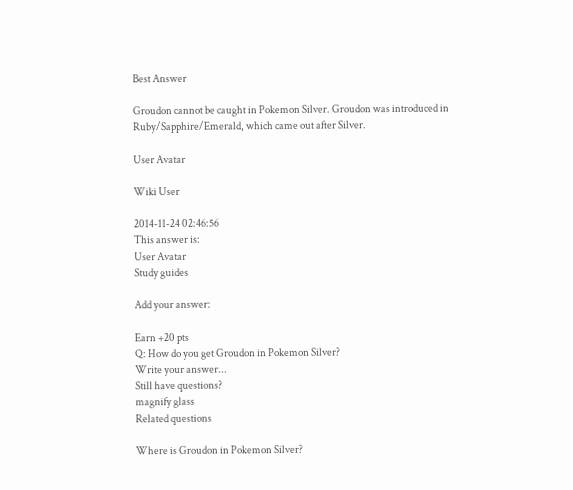Best Answer

Groudon cannot be caught in Pokemon Silver. Groudon was introduced in Ruby/Sapphire/Emerald, which came out after Silver.

User Avatar

Wiki User

2014-11-24 02:46:56
This answer is:
User Avatar
Study guides

Add your answer:

Earn +20 pts
Q: How do you get Groudon in Pokemon Silver?
Write your answer...
Still have questions?
magnify glass
Related questions

Where is Groudon in Pokemon Silver?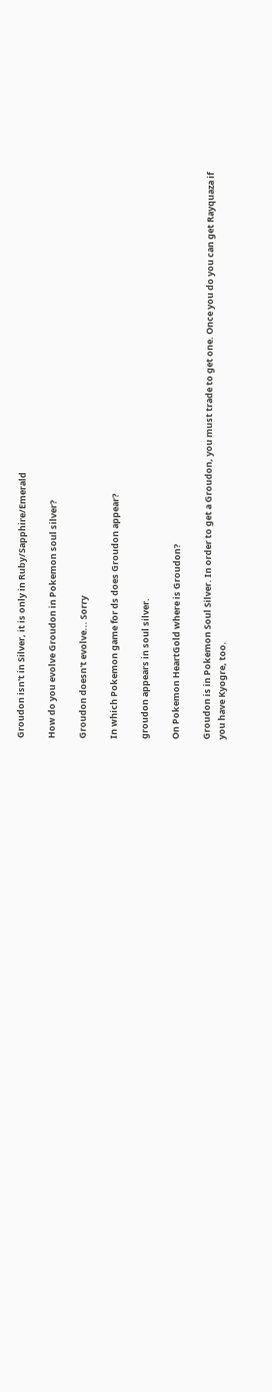Groudon isn't in Silver, it is only in Ruby/Sapphire/Emerald

How do you evolve Groudon in Pokemon soul silver?

Groudon doesn't evolve... Sorry

In which Pokemon game for ds does Groudon appear?

groudon appears in soul silver.

On Pokemon HeartGold where is Groudon?

Groudon is in Pokemon Soul Silver. In order to get a Groudon, you must trade to get one. Once you do you can get Rayquaza if you have Kyogre, too.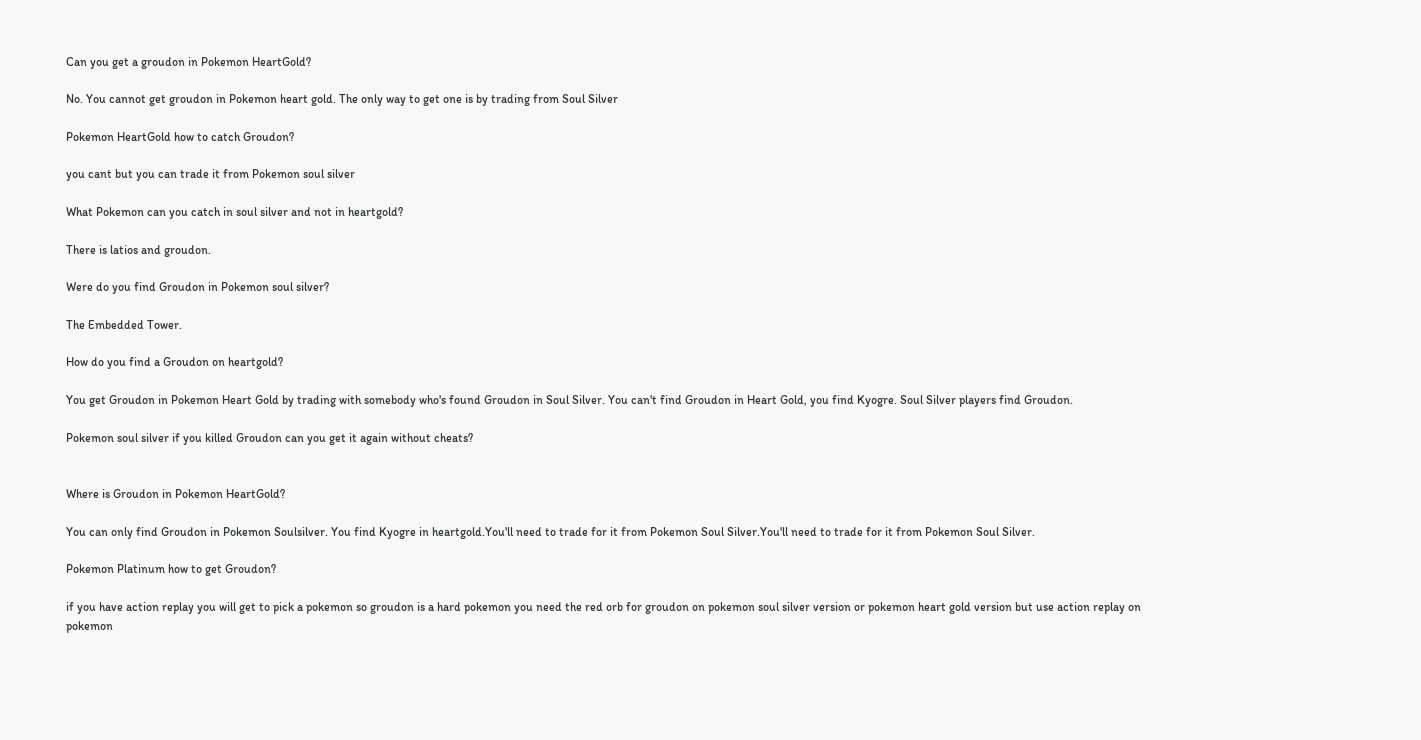Can you get a groudon in Pokemon HeartGold?

No. You cannot get groudon in Pokemon heart gold. The only way to get one is by trading from Soul Silver

Pokemon HeartGold how to catch Groudon?

you cant but you can trade it from Pokemon soul silver

What Pokemon can you catch in soul silver and not in heartgold?

There is latios and groudon.

Were do you find Groudon in Pokemon soul silver?

The Embedded Tower.

How do you find a Groudon on heartgold?

You get Groudon in Pokemon Heart Gold by trading with somebody who's found Groudon in Soul Silver. You can't find Groudon in Heart Gold, you find Kyogre. Soul Silver players find Groudon.

Pokemon soul silver if you killed Groudon can you get it again without cheats?


Where is Groudon in Pokemon HeartGold?

You can only find Groudon in Pokemon Soulsilver. You find Kyogre in heartgold.You'll need to trade for it from Pokemon Soul Silver.You'll need to trade for it from Pokemon Soul Silver.

Pokemon Platinum how to get Groudon?

if you have action replay you will get to pick a pokemon so groudon is a hard pokemon you need the red orb for groudon on pokemon soul silver version or pokemon heart gold version but use action replay on pokemon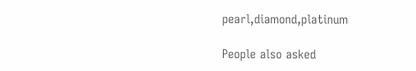pearl,diamond,platinum

People also asked